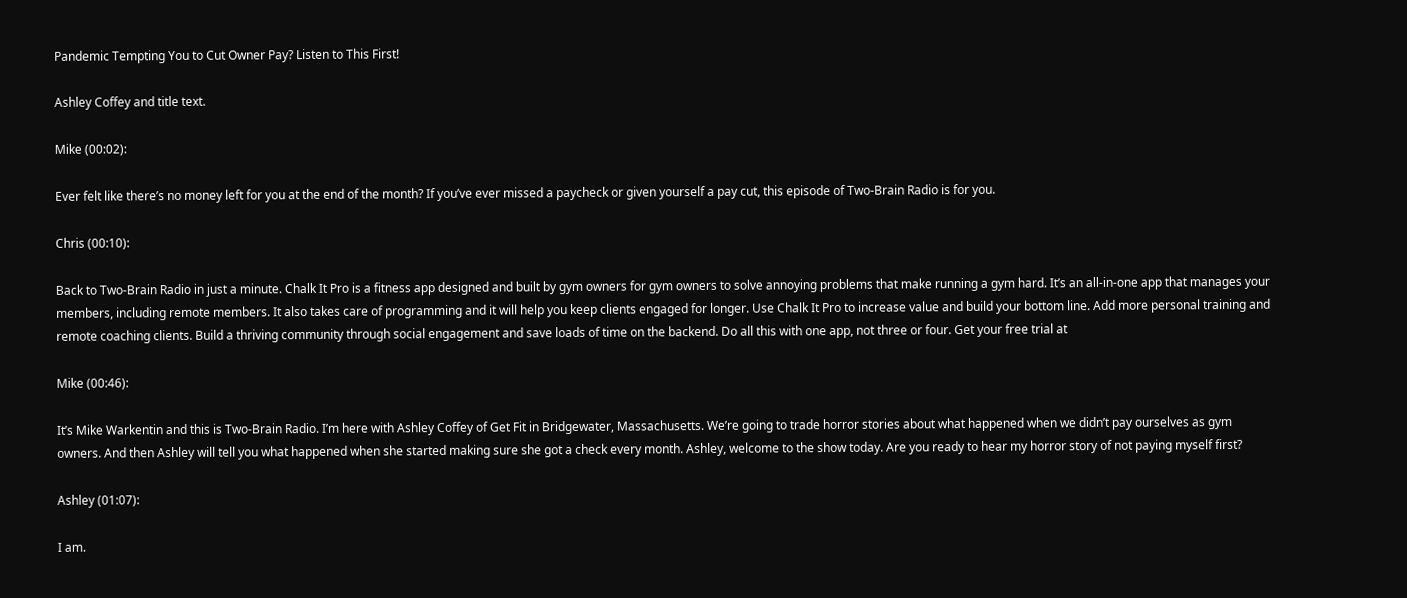Pandemic Tempting You to Cut Owner Pay? Listen to This First!

Ashley Coffey and title text.

Mike (00:02):

Ever felt like there’s no money left for you at the end of the month? If you’ve ever missed a paycheck or given yourself a pay cut, this episode of Two-Brain Radio is for you.

Chris (00:10):

Back to Two-Brain Radio in just a minute. Chalk It Pro is a fitness app designed and built by gym owners for gym owners to solve annoying problems that make running a gym hard. It’s an all-in-one app that manages your members, including remote members. It also takes care of programming and it will help you keep clients engaged for longer. Use Chalk It Pro to increase value and build your bottom line. Add more personal training and remote coaching clients. Build a thriving community through social engagement and save loads of time on the backend. Do all this with one app, not three or four. Get your free trial at

Mike (00:46):

It’s Mike Warkentin and this is Two-Brain Radio. I’m here with Ashley Coffey of Get Fit in Bridgewater, Massachusetts. We’re going to trade horror stories about what happened when we didn’t pay ourselves as gym owners. And then Ashley will tell you what happened when she started making sure she got a check every month. Ashley, welcome to the show today. Are you ready to hear my horror story of not paying myself first?

Ashley (01:07):

I am.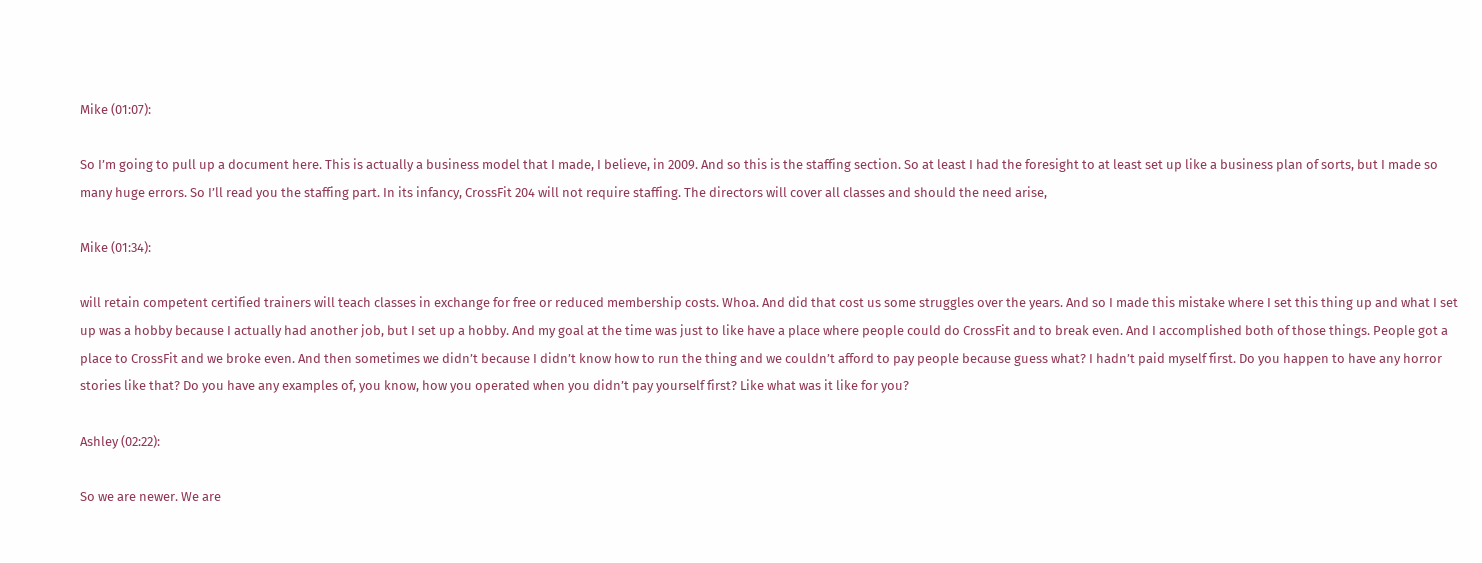Mike (01:07):

So I’m going to pull up a document here. This is actually a business model that I made, I believe, in 2009. And so this is the staffing section. So at least I had the foresight to at least set up like a business plan of sorts, but I made so many huge errors. So I’ll read you the staffing part. In its infancy, CrossFit 204 will not require staffing. The directors will cover all classes and should the need arise,

Mike (01:34):

will retain competent certified trainers will teach classes in exchange for free or reduced membership costs. Whoa. And did that cost us some struggles over the years. And so I made this mistake where I set this thing up and what I set up was a hobby because I actually had another job, but I set up a hobby. And my goal at the time was just to like have a place where people could do CrossFit and to break even. And I accomplished both of those things. People got a place to CrossFit and we broke even. And then sometimes we didn’t because I didn’t know how to run the thing and we couldn’t afford to pay people because guess what? I hadn’t paid myself first. Do you happen to have any horror stories like that? Do you have any examples of, you know, how you operated when you didn’t pay yourself first? Like what was it like for you?

Ashley (02:22):

So we are newer. We are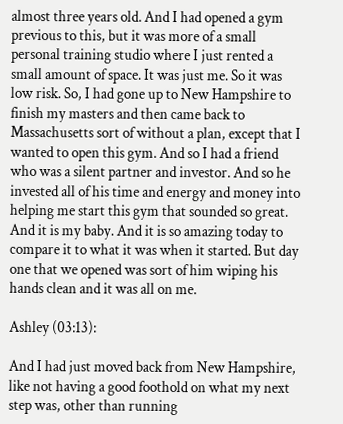almost three years old. And I had opened a gym previous to this, but it was more of a small personal training studio where I just rented a small amount of space. It was just me. So it was low risk. So, I had gone up to New Hampshire to finish my masters and then came back to Massachusetts sort of without a plan, except that I wanted to open this gym. And so I had a friend who was a silent partner and investor. And so he invested all of his time and energy and money into helping me start this gym that sounded so great. And it is my baby. And it is so amazing today to compare it to what it was when it started. But day one that we opened was sort of him wiping his hands clean and it was all on me.

Ashley (03:13):

And I had just moved back from New Hampshire, like not having a good foothold on what my next step was, other than running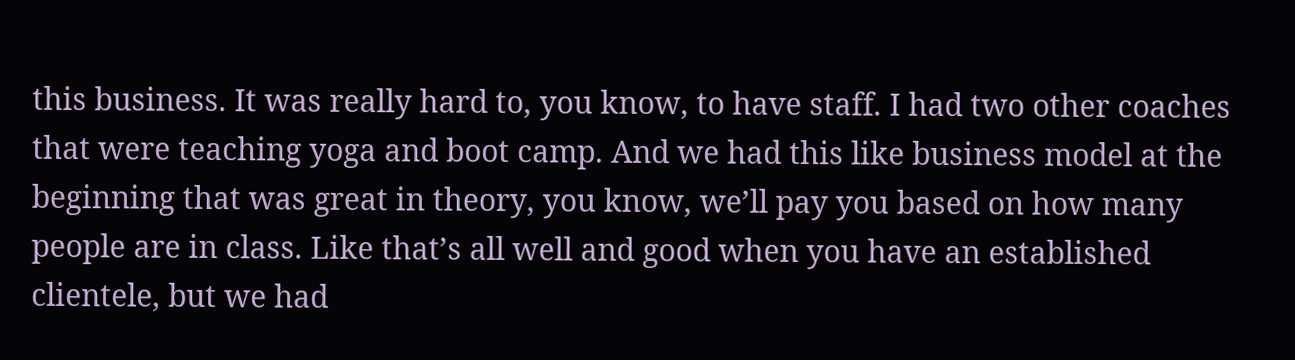this business. It was really hard to, you know, to have staff. I had two other coaches that were teaching yoga and boot camp. And we had this like business model at the beginning that was great in theory, you know, we’ll pay you based on how many people are in class. Like that’s all well and good when you have an established clientele, but we had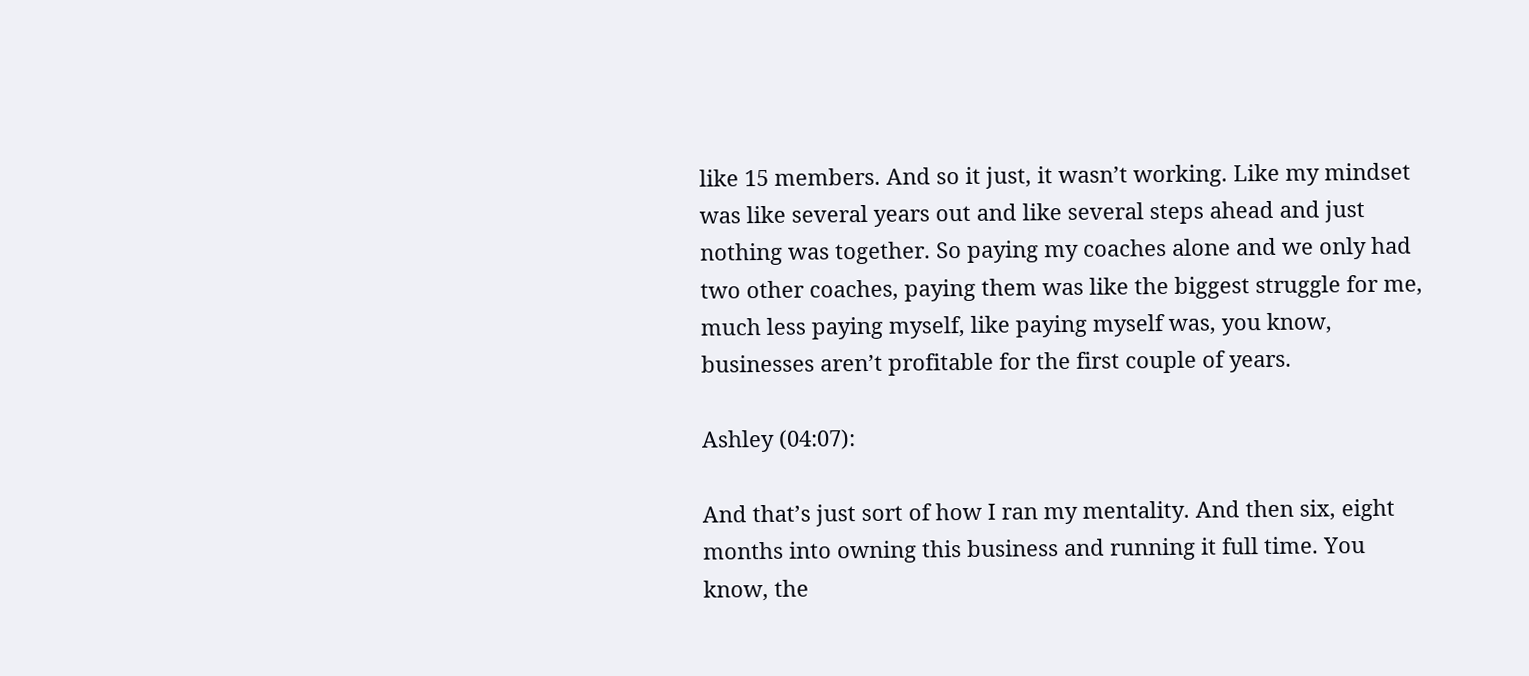like 15 members. And so it just, it wasn’t working. Like my mindset was like several years out and like several steps ahead and just nothing was together. So paying my coaches alone and we only had two other coaches, paying them was like the biggest struggle for me, much less paying myself, like paying myself was, you know, businesses aren’t profitable for the first couple of years.

Ashley (04:07):

And that’s just sort of how I ran my mentality. And then six, eight months into owning this business and running it full time. You know, the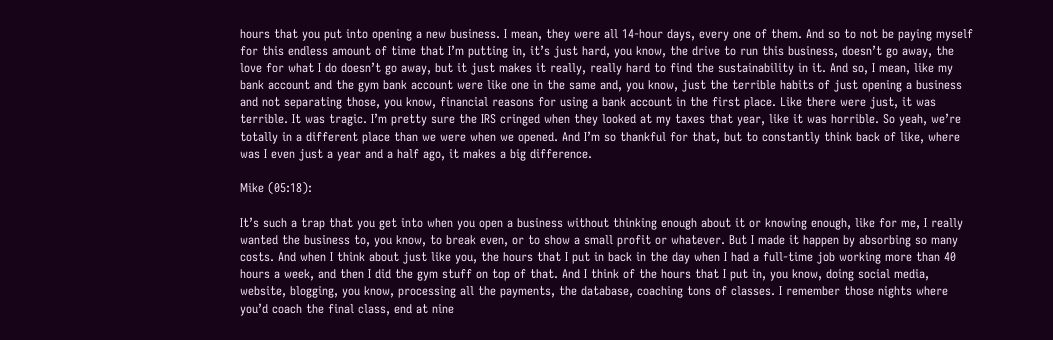hours that you put into opening a new business. I mean, they were all 14-hour days, every one of them. And so to not be paying myself for this endless amount of time that I’m putting in, it’s just hard, you know, the drive to run this business, doesn’t go away, the love for what I do doesn’t go away, but it just makes it really, really hard to find the sustainability in it. And so, I mean, like my bank account and the gym bank account were like one in the same and, you know, just the terrible habits of just opening a business and not separating those, you know, financial reasons for using a bank account in the first place. Like there were just, it was terrible. It was tragic. I’m pretty sure the IRS cringed when they looked at my taxes that year, like it was horrible. So yeah, we’re totally in a different place than we were when we opened. And I’m so thankful for that, but to constantly think back of like, where was I even just a year and a half ago, it makes a big difference.

Mike (05:18):

It’s such a trap that you get into when you open a business without thinking enough about it or knowing enough, like for me, I really wanted the business to, you know, to break even, or to show a small profit or whatever. But I made it happen by absorbing so many costs. And when I think about just like you, the hours that I put in back in the day when I had a full-time job working more than 40 hours a week, and then I did the gym stuff on top of that. And I think of the hours that I put in, you know, doing social media, website, blogging, you know, processing all the payments, the database, coaching tons of classes. I remember those nights where you’d coach the final class, end at nine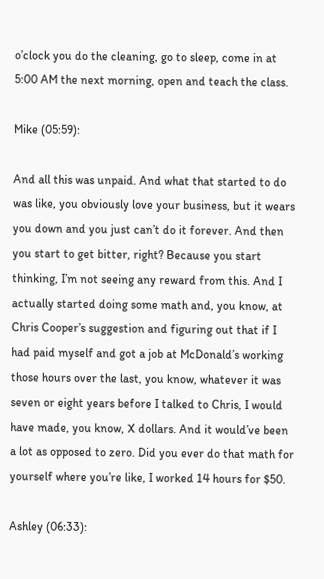o’clock you do the cleaning, go to sleep, come in at 5:00 AM the next morning, open and teach the class.

Mike (05:59):

And all this was unpaid. And what that started to do was like, you obviously love your business, but it wears you down and you just can’t do it forever. And then you start to get bitter, right? Because you start thinking, I’m not seeing any reward from this. And I actually started doing some math and, you know, at Chris Cooper’s suggestion and figuring out that if I had paid myself and got a job at McDonald’s working those hours over the last, you know, whatever it was seven or eight years before I talked to Chris, I would have made, you know, X dollars. And it would’ve been a lot as opposed to zero. Did you ever do that math for yourself where you’re like, I worked 14 hours for $50.

Ashley (06:33):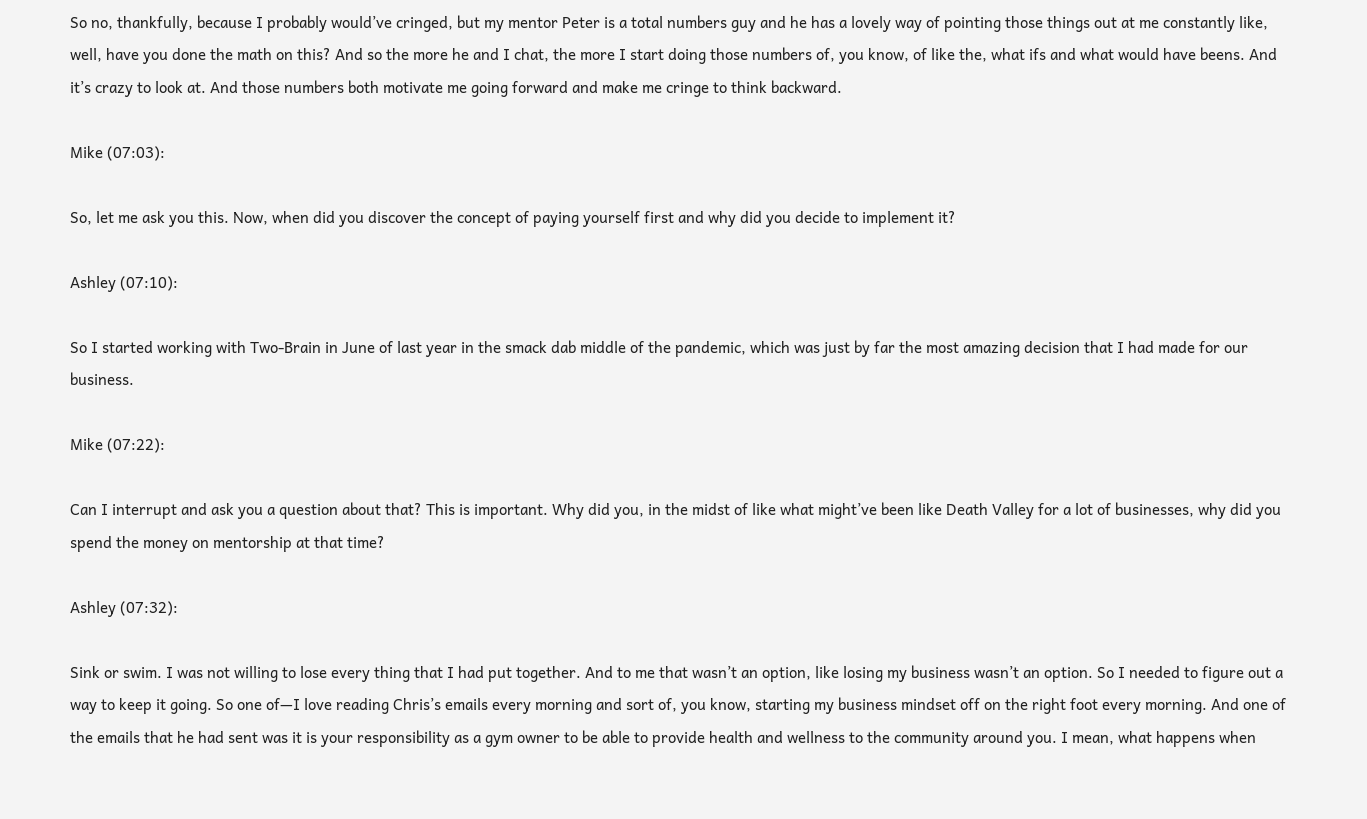So no, thankfully, because I probably would’ve cringed, but my mentor Peter is a total numbers guy and he has a lovely way of pointing those things out at me constantly like, well, have you done the math on this? And so the more he and I chat, the more I start doing those numbers of, you know, of like the, what ifs and what would have beens. And it’s crazy to look at. And those numbers both motivate me going forward and make me cringe to think backward.

Mike (07:03):

So, let me ask you this. Now, when did you discover the concept of paying yourself first and why did you decide to implement it?

Ashley (07:10):

So I started working with Two-Brain in June of last year in the smack dab middle of the pandemic, which was just by far the most amazing decision that I had made for our business.

Mike (07:22):

Can I interrupt and ask you a question about that? This is important. Why did you, in the midst of like what might’ve been like Death Valley for a lot of businesses, why did you spend the money on mentorship at that time?

Ashley (07:32):

Sink or swim. I was not willing to lose every thing that I had put together. And to me that wasn’t an option, like losing my business wasn’t an option. So I needed to figure out a way to keep it going. So one of—I love reading Chris’s emails every morning and sort of, you know, starting my business mindset off on the right foot every morning. And one of the emails that he had sent was it is your responsibility as a gym owner to be able to provide health and wellness to the community around you. I mean, what happens when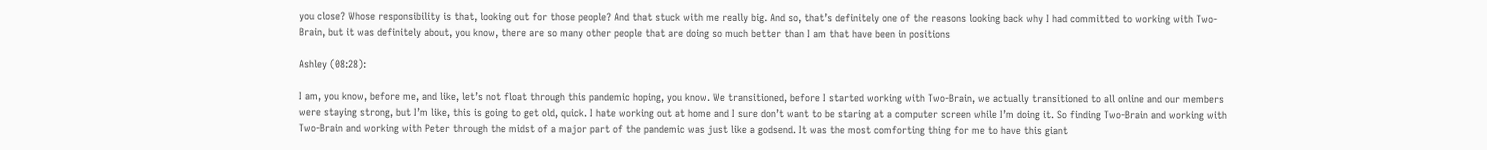you close? Whose responsibility is that, looking out for those people? And that stuck with me really big. And so, that’s definitely one of the reasons looking back why I had committed to working with Two-Brain, but it was definitely about, you know, there are so many other people that are doing so much better than I am that have been in positions

Ashley (08:28):

I am, you know, before me, and like, let’s not float through this pandemic hoping, you know. We transitioned, before I started working with Two-Brain, we actually transitioned to all online and our members were staying strong, but I’m like, this is going to get old, quick. I hate working out at home and I sure don’t want to be staring at a computer screen while I’m doing it. So finding Two-Brain and working with Two-Brain and working with Peter through the midst of a major part of the pandemic was just like a godsend. It was the most comforting thing for me to have this giant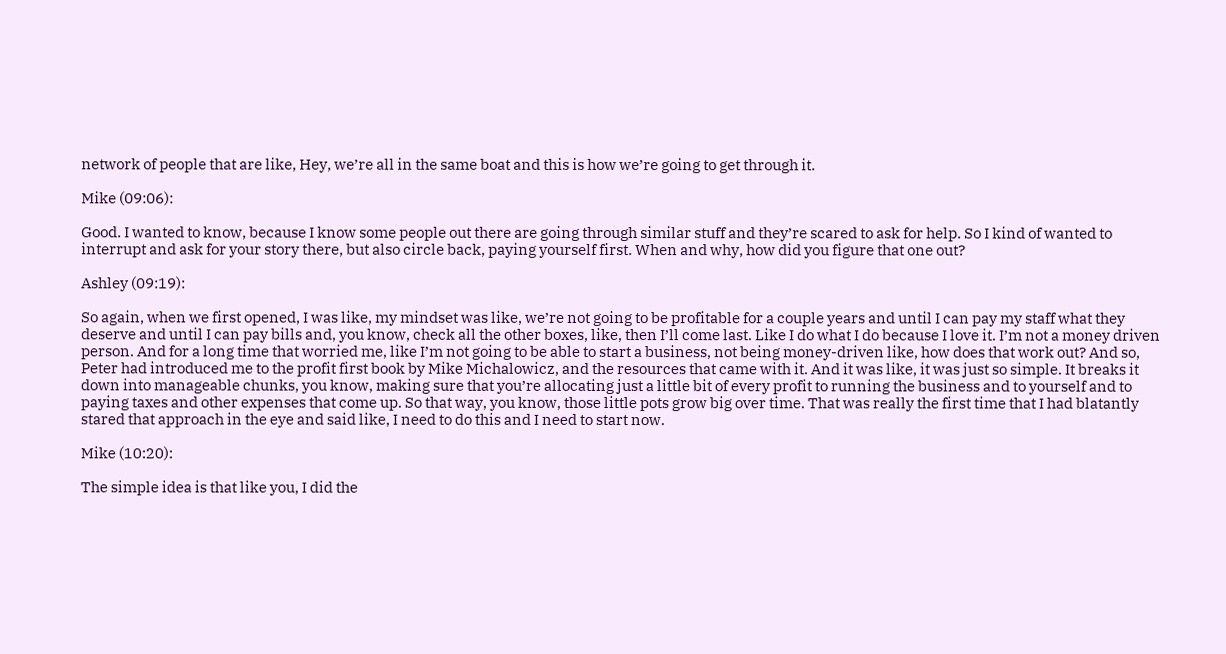network of people that are like, Hey, we’re all in the same boat and this is how we’re going to get through it.

Mike (09:06):

Good. I wanted to know, because I know some people out there are going through similar stuff and they’re scared to ask for help. So I kind of wanted to interrupt and ask for your story there, but also circle back, paying yourself first. When and why, how did you figure that one out?

Ashley (09:19):

So again, when we first opened, I was like, my mindset was like, we’re not going to be profitable for a couple years and until I can pay my staff what they deserve and until I can pay bills and, you know, check all the other boxes, like, then I’ll come last. Like I do what I do because I love it. I’m not a money driven person. And for a long time that worried me, like I’m not going to be able to start a business, not being money-driven like, how does that work out? And so, Peter had introduced me to the profit first book by Mike Michalowicz, and the resources that came with it. And it was like, it was just so simple. It breaks it down into manageable chunks, you know, making sure that you’re allocating just a little bit of every profit to running the business and to yourself and to paying taxes and other expenses that come up. So that way, you know, those little pots grow big over time. That was really the first time that I had blatantly stared that approach in the eye and said like, I need to do this and I need to start now.

Mike (10:20):

The simple idea is that like you, I did the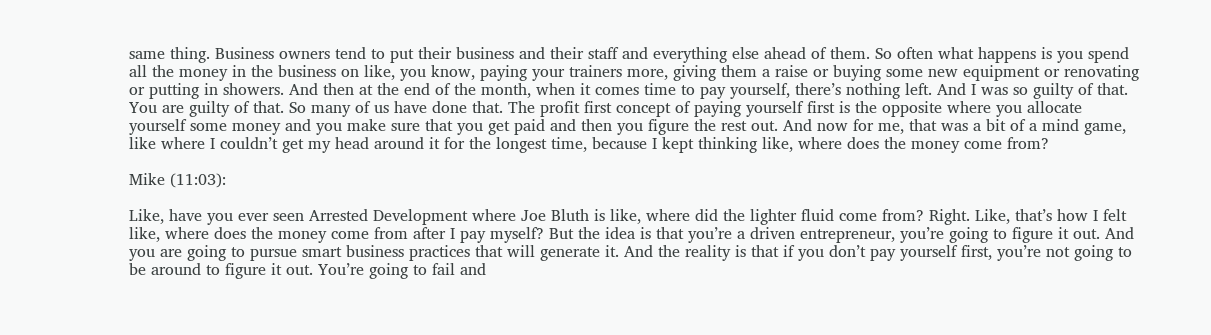same thing. Business owners tend to put their business and their staff and everything else ahead of them. So often what happens is you spend all the money in the business on like, you know, paying your trainers more, giving them a raise or buying some new equipment or renovating or putting in showers. And then at the end of the month, when it comes time to pay yourself, there’s nothing left. And I was so guilty of that. You are guilty of that. So many of us have done that. The profit first concept of paying yourself first is the opposite where you allocate yourself some money and you make sure that you get paid and then you figure the rest out. And now for me, that was a bit of a mind game, like where I couldn’t get my head around it for the longest time, because I kept thinking like, where does the money come from?

Mike (11:03):

Like, have you ever seen Arrested Development where Joe Bluth is like, where did the lighter fluid come from? Right. Like, that’s how I felt like, where does the money come from after I pay myself? But the idea is that you’re a driven entrepreneur, you’re going to figure it out. And you are going to pursue smart business practices that will generate it. And the reality is that if you don’t pay yourself first, you’re not going to be around to figure it out. You’re going to fail and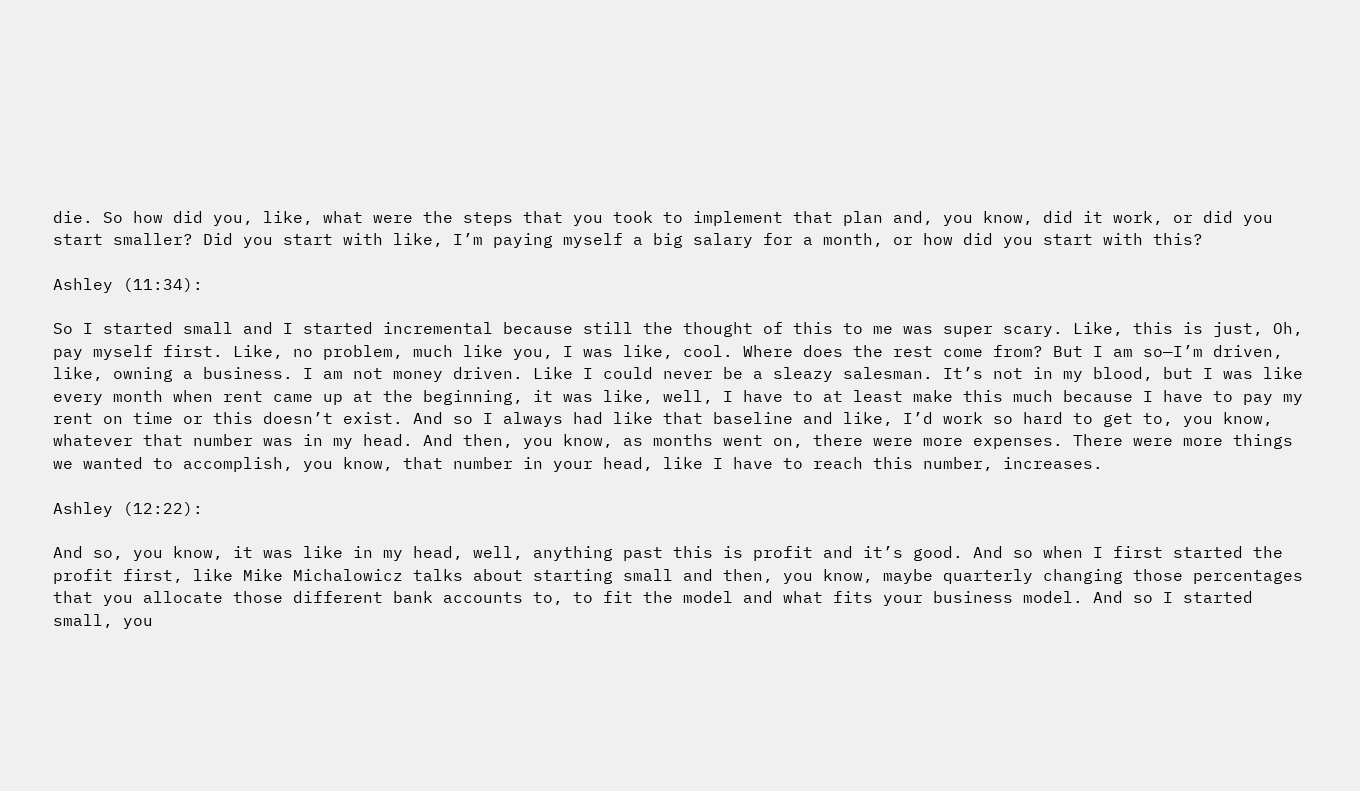die. So how did you, like, what were the steps that you took to implement that plan and, you know, did it work, or did you start smaller? Did you start with like, I’m paying myself a big salary for a month, or how did you start with this?

Ashley (11:34):

So I started small and I started incremental because still the thought of this to me was super scary. Like, this is just, Oh, pay myself first. Like, no problem, much like you, I was like, cool. Where does the rest come from? But I am so—I’m driven, like, owning a business. I am not money driven. Like I could never be a sleazy salesman. It’s not in my blood, but I was like every month when rent came up at the beginning, it was like, well, I have to at least make this much because I have to pay my rent on time or this doesn’t exist. And so I always had like that baseline and like, I’d work so hard to get to, you know, whatever that number was in my head. And then, you know, as months went on, there were more expenses. There were more things we wanted to accomplish, you know, that number in your head, like I have to reach this number, increases.

Ashley (12:22):

And so, you know, it was like in my head, well, anything past this is profit and it’s good. And so when I first started the profit first, like Mike Michalowicz talks about starting small and then, you know, maybe quarterly changing those percentages that you allocate those different bank accounts to, to fit the model and what fits your business model. And so I started small, you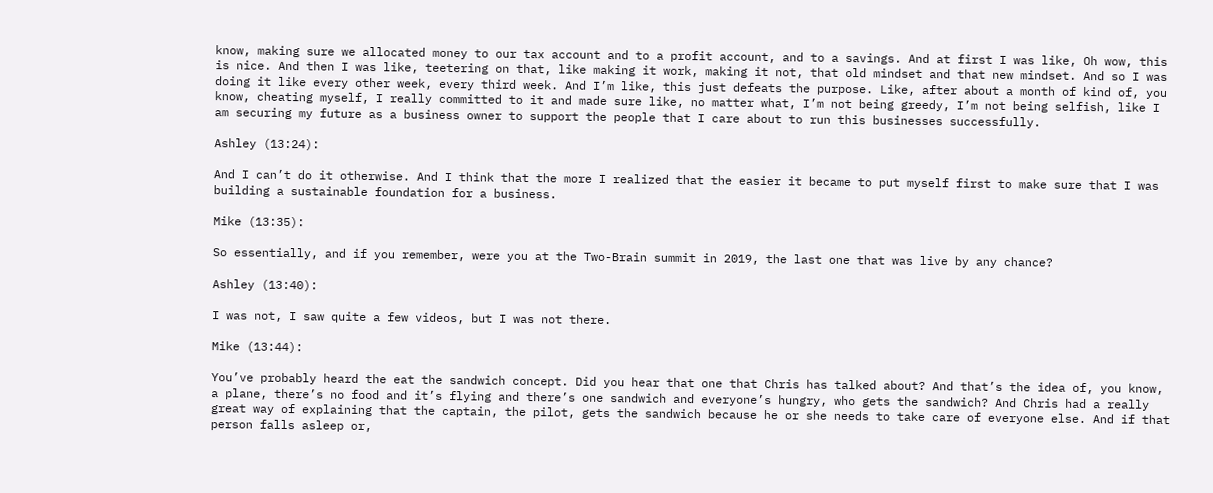know, making sure we allocated money to our tax account and to a profit account, and to a savings. And at first I was like, Oh wow, this is nice. And then I was like, teetering on that, like making it work, making it not, that old mindset and that new mindset. And so I was doing it like every other week, every third week. And I’m like, this just defeats the purpose. Like, after about a month of kind of, you know, cheating myself, I really committed to it and made sure like, no matter what, I’m not being greedy, I’m not being selfish, like I am securing my future as a business owner to support the people that I care about to run this businesses successfully.

Ashley (13:24):

And I can’t do it otherwise. And I think that the more I realized that the easier it became to put myself first to make sure that I was building a sustainable foundation for a business.

Mike (13:35):

So essentially, and if you remember, were you at the Two-Brain summit in 2019, the last one that was live by any chance?

Ashley (13:40):

I was not, I saw quite a few videos, but I was not there.

Mike (13:44):

You’ve probably heard the eat the sandwich concept. Did you hear that one that Chris has talked about? And that’s the idea of, you know, a plane, there’s no food and it’s flying and there’s one sandwich and everyone’s hungry, who gets the sandwich? And Chris had a really great way of explaining that the captain, the pilot, gets the sandwich because he or she needs to take care of everyone else. And if that person falls asleep or,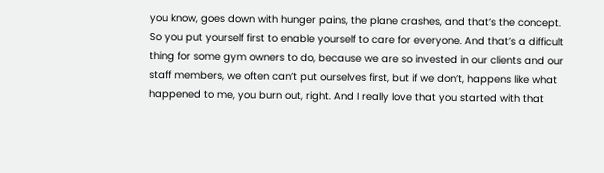you know, goes down with hunger pains, the plane crashes, and that’s the concept. So you put yourself first to enable yourself to care for everyone. And that’s a difficult thing for some gym owners to do, because we are so invested in our clients and our staff members, we often can’t put ourselves first, but if we don’t, happens like what happened to me, you burn out, right. And I really love that you started with that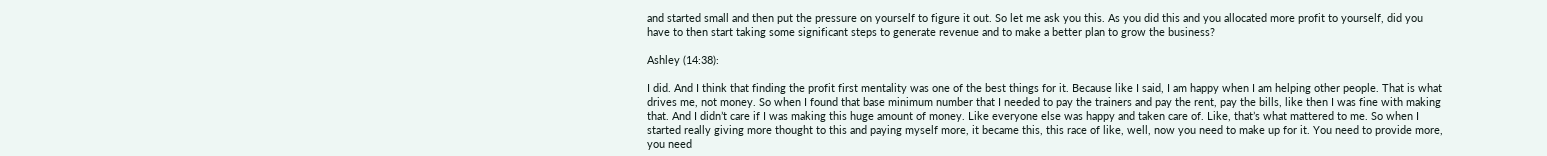and started small and then put the pressure on yourself to figure it out. So let me ask you this. As you did this and you allocated more profit to yourself, did you have to then start taking some significant steps to generate revenue and to make a better plan to grow the business?

Ashley (14:38):

I did. And I think that finding the profit first mentality was one of the best things for it. Because like I said, I am happy when I am helping other people. That is what drives me, not money. So when I found that base minimum number that I needed to pay the trainers and pay the rent, pay the bills, like then I was fine with making that. And I didn’t care if I was making this huge amount of money. Like everyone else was happy and taken care of. Like, that’s what mattered to me. So when I started really giving more thought to this and paying myself more, it became this, this race of like, well, now you need to make up for it. You need to provide more, you need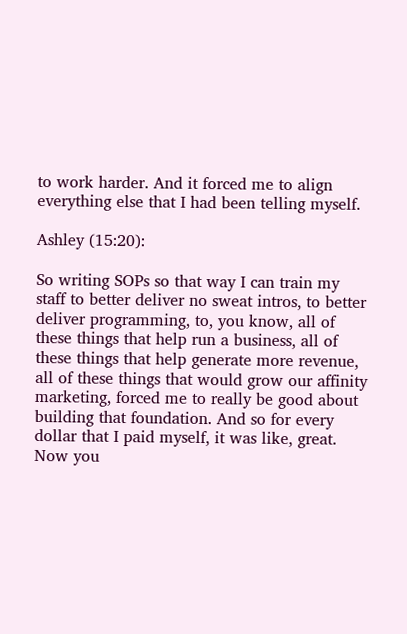to work harder. And it forced me to align everything else that I had been telling myself.

Ashley (15:20):

So writing SOPs so that way I can train my staff to better deliver no sweat intros, to better deliver programming, to, you know, all of these things that help run a business, all of these things that help generate more revenue, all of these things that would grow our affinity marketing, forced me to really be good about building that foundation. And so for every dollar that I paid myself, it was like, great. Now you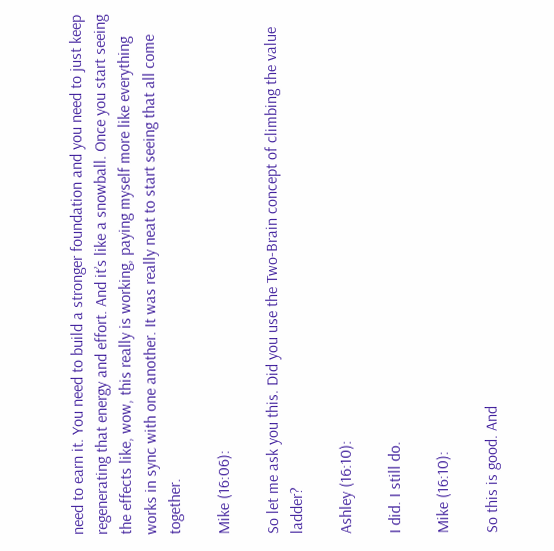need to earn it. You need to build a stronger foundation and you need to just keep regenerating that energy and effort. And it’s like a snowball. Once you start seeing the effects like, wow, this really is working, paying myself more like everything works in sync with one another. It was really neat to start seeing that all come together.

Mike (16:06):

So let me ask you this. Did you use the Two-Brain concept of climbing the value ladder?

Ashley (16:10):

I did. I still do.

Mike (16:10):

So this is good. And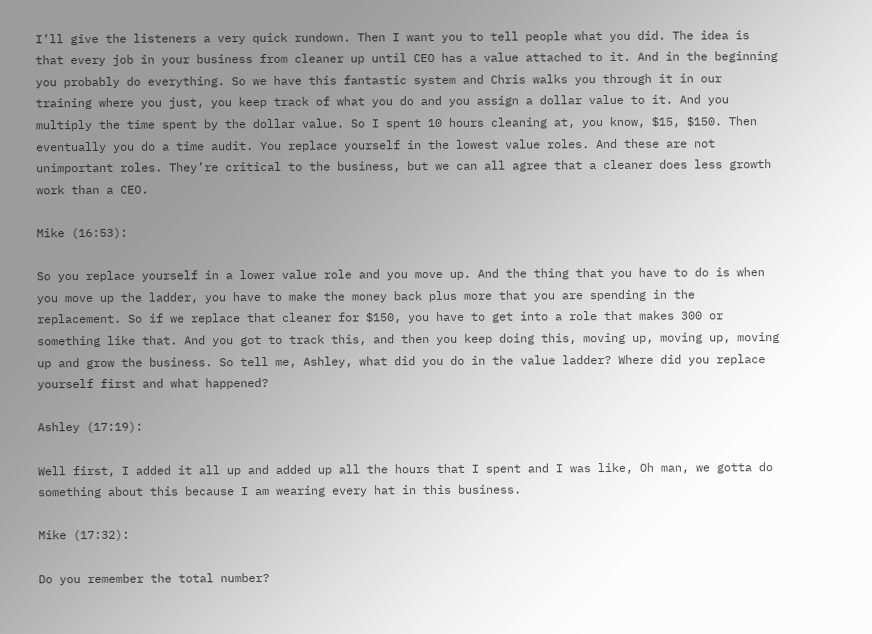I’ll give the listeners a very quick rundown. Then I want you to tell people what you did. The idea is that every job in your business from cleaner up until CEO has a value attached to it. And in the beginning you probably do everything. So we have this fantastic system and Chris walks you through it in our training where you just, you keep track of what you do and you assign a dollar value to it. And you multiply the time spent by the dollar value. So I spent 10 hours cleaning at, you know, $15, $150. Then eventually you do a time audit. You replace yourself in the lowest value roles. And these are not unimportant roles. They’re critical to the business, but we can all agree that a cleaner does less growth work than a CEO.

Mike (16:53):

So you replace yourself in a lower value role and you move up. And the thing that you have to do is when you move up the ladder, you have to make the money back plus more that you are spending in the replacement. So if we replace that cleaner for $150, you have to get into a role that makes 300 or something like that. And you got to track this, and then you keep doing this, moving up, moving up, moving up and grow the business. So tell me, Ashley, what did you do in the value ladder? Where did you replace yourself first and what happened?

Ashley (17:19):

Well first, I added it all up and added up all the hours that I spent and I was like, Oh man, we gotta do something about this because I am wearing every hat in this business.

Mike (17:32):

Do you remember the total number?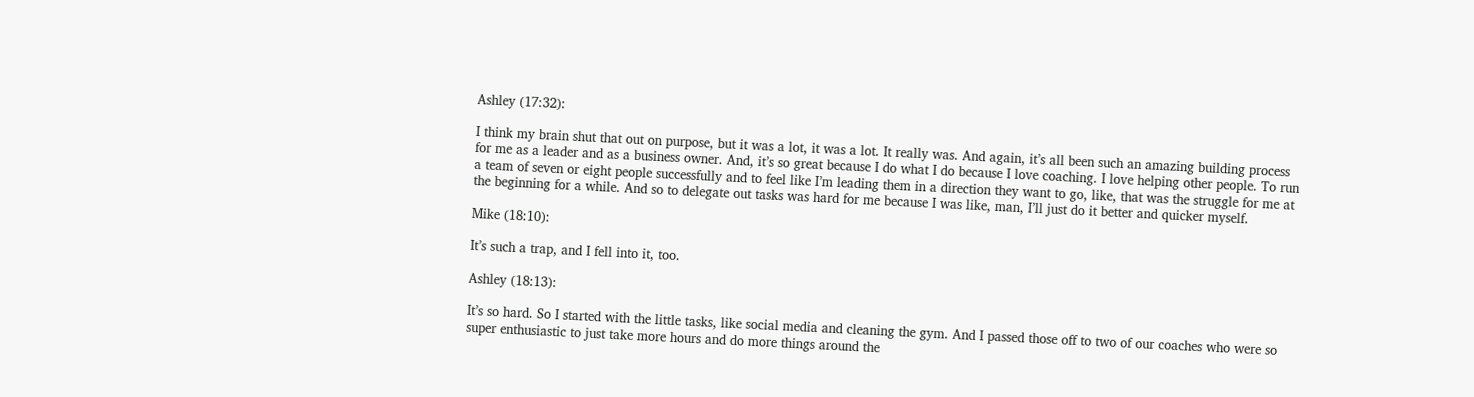Ashley (17:32):

I think my brain shut that out on purpose, but it was a lot, it was a lot. It really was. And again, it’s all been such an amazing building process for me as a leader and as a business owner. And, it’s so great because I do what I do because I love coaching. I love helping other people. To run a team of seven or eight people successfully and to feel like I’m leading them in a direction they want to go, like, that was the struggle for me at the beginning for a while. And so to delegate out tasks was hard for me because I was like, man, I’ll just do it better and quicker myself.

Mike (18:10):

It’s such a trap, and I fell into it, too.

Ashley (18:13):

It’s so hard. So I started with the little tasks, like social media and cleaning the gym. And I passed those off to two of our coaches who were so super enthusiastic to just take more hours and do more things around the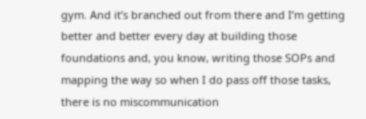gym. And it’s branched out from there and I’m getting better and better every day at building those foundations and, you know, writing those SOPs and mapping the way so when I do pass off those tasks, there is no miscommunication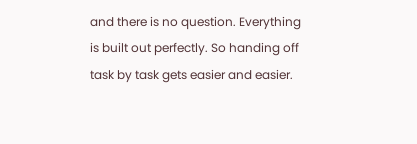and there is no question. Everything is built out perfectly. So handing off task by task gets easier and easier.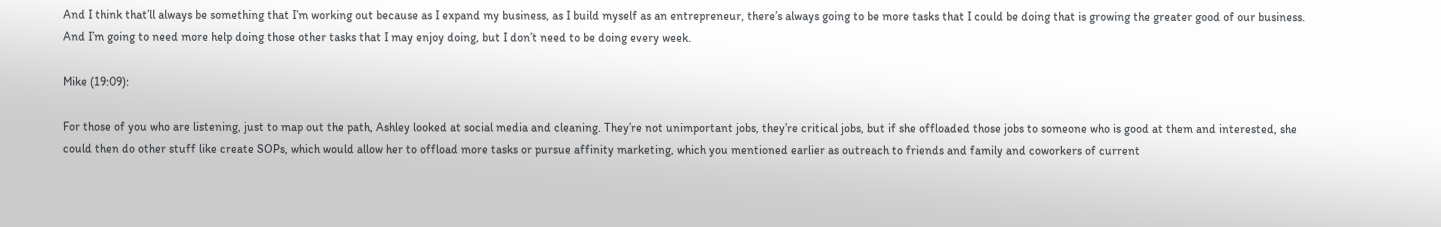And I think that’ll always be something that I’m working out because as I expand my business, as I build myself as an entrepreneur, there’s always going to be more tasks that I could be doing that is growing the greater good of our business. And I’m going to need more help doing those other tasks that I may enjoy doing, but I don’t need to be doing every week.

Mike (19:09):

For those of you who are listening, just to map out the path, Ashley looked at social media and cleaning. They’re not unimportant jobs, they’re critical jobs, but if she offloaded those jobs to someone who is good at them and interested, she could then do other stuff like create SOPs, which would allow her to offload more tasks or pursue affinity marketing, which you mentioned earlier as outreach to friends and family and coworkers of current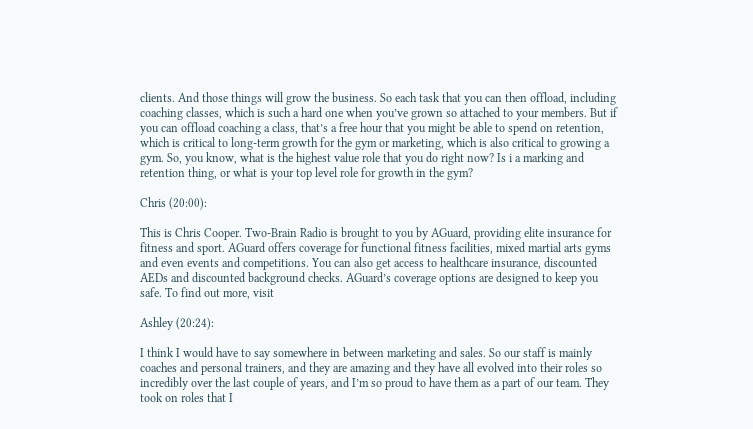clients. And those things will grow the business. So each task that you can then offload, including coaching classes, which is such a hard one when you’ve grown so attached to your members. But if you can offload coaching a class, that’s a free hour that you might be able to spend on retention, which is critical to long-term growth for the gym or marketing, which is also critical to growing a gym. So, you know, what is the highest value role that you do right now? Is i a marking and retention thing, or what is your top level role for growth in the gym?

Chris (20:00):

This is Chris Cooper. Two-Brain Radio is brought to you by AGuard, providing elite insurance for fitness and sport. AGuard offers coverage for functional fitness facilities, mixed martial arts gyms and even events and competitions. You can also get access to healthcare insurance, discounted AEDs and discounted background checks. AGuard’s coverage options are designed to keep you safe. To find out more, visit

Ashley (20:24):

I think I would have to say somewhere in between marketing and sales. So our staff is mainly coaches and personal trainers, and they are amazing and they have all evolved into their roles so incredibly over the last couple of years, and I’m so proud to have them as a part of our team. They took on roles that I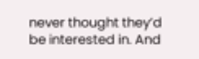never thought they’d be interested in. And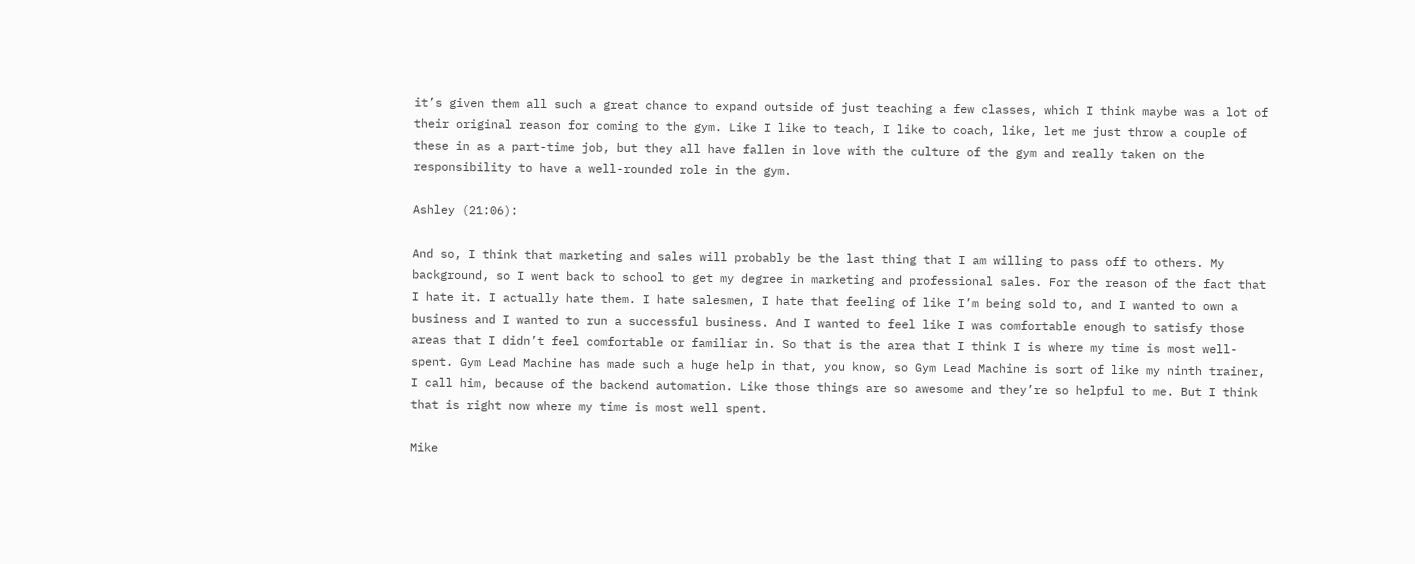it’s given them all such a great chance to expand outside of just teaching a few classes, which I think maybe was a lot of their original reason for coming to the gym. Like I like to teach, I like to coach, like, let me just throw a couple of these in as a part-time job, but they all have fallen in love with the culture of the gym and really taken on the responsibility to have a well-rounded role in the gym.

Ashley (21:06):

And so, I think that marketing and sales will probably be the last thing that I am willing to pass off to others. My background, so I went back to school to get my degree in marketing and professional sales. For the reason of the fact that I hate it. I actually hate them. I hate salesmen, I hate that feeling of like I’m being sold to, and I wanted to own a business and I wanted to run a successful business. And I wanted to feel like I was comfortable enough to satisfy those areas that I didn’t feel comfortable or familiar in. So that is the area that I think I is where my time is most well-spent. Gym Lead Machine has made such a huge help in that, you know, so Gym Lead Machine is sort of like my ninth trainer, I call him, because of the backend automation. Like those things are so awesome and they’re so helpful to me. But I think that is right now where my time is most well spent.

Mike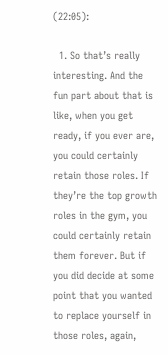(22:05):

  1. So that’s really interesting. And the fun part about that is like, when you get ready, if you ever are, you could certainly retain those roles. If they’re the top growth roles in the gym, you could certainly retain them forever. But if you did decide at some point that you wanted to replace yourself in those roles, again,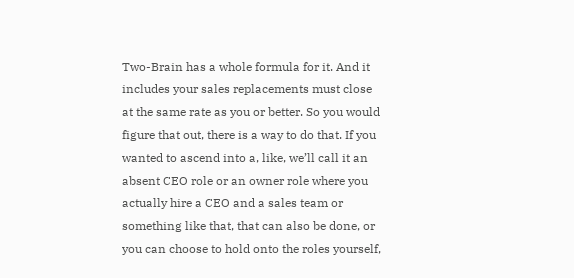Two-Brain has a whole formula for it. And it includes your sales replacements must close at the same rate as you or better. So you would figure that out, there is a way to do that. If you wanted to ascend into a, like, we’ll call it an absent CEO role or an owner role where you actually hire a CEO and a sales team or something like that, that can also be done, or you can choose to hold onto the roles yourself,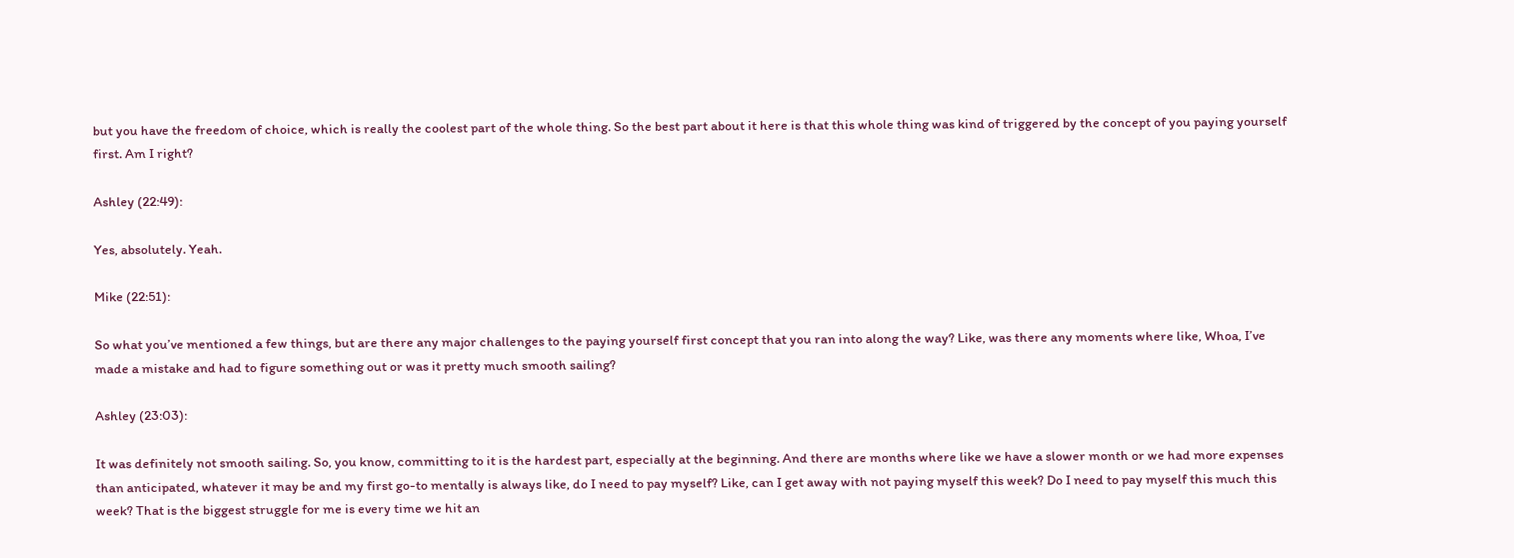but you have the freedom of choice, which is really the coolest part of the whole thing. So the best part about it here is that this whole thing was kind of triggered by the concept of you paying yourself first. Am I right?

Ashley (22:49):

Yes, absolutely. Yeah.

Mike (22:51):

So what you’ve mentioned a few things, but are there any major challenges to the paying yourself first concept that you ran into along the way? Like, was there any moments where like, Whoa, I’ve made a mistake and had to figure something out or was it pretty much smooth sailing?

Ashley (23:03):

It was definitely not smooth sailing. So, you know, committing to it is the hardest part, especially at the beginning. And there are months where like we have a slower month or we had more expenses than anticipated, whatever it may be and my first go-to mentally is always like, do I need to pay myself? Like, can I get away with not paying myself this week? Do I need to pay myself this much this week? That is the biggest struggle for me is every time we hit an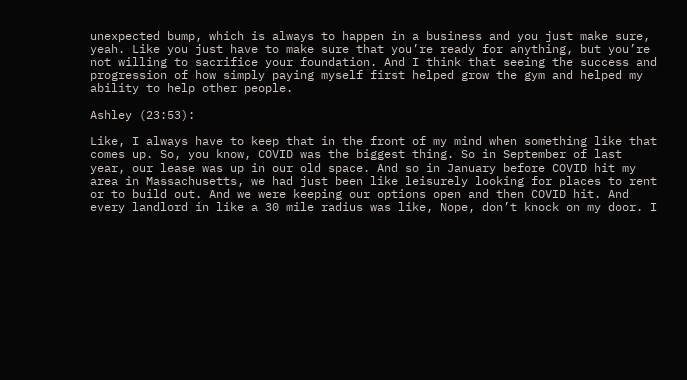unexpected bump, which is always to happen in a business and you just make sure, yeah. Like you just have to make sure that you’re ready for anything, but you’re not willing to sacrifice your foundation. And I think that seeing the success and progression of how simply paying myself first helped grow the gym and helped my ability to help other people.

Ashley (23:53):

Like, I always have to keep that in the front of my mind when something like that comes up. So, you know, COVID was the biggest thing. So in September of last year, our lease was up in our old space. And so in January before COVID hit my area in Massachusetts, we had just been like leisurely looking for places to rent or to build out. And we were keeping our options open and then COVID hit. And every landlord in like a 30 mile radius was like, Nope, don’t knock on my door. I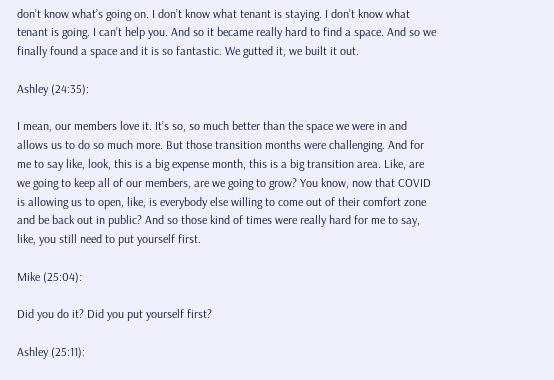don’t know what’s going on. I don’t know what tenant is staying. I don’t know what tenant is going. I can’t help you. And so it became really hard to find a space. And so we finally found a space and it is so fantastic. We gutted it, we built it out.

Ashley (24:35):

I mean, our members love it. It’s so, so much better than the space we were in and allows us to do so much more. But those transition months were challenging. And for me to say like, look, this is a big expense month, this is a big transition area. Like, are we going to keep all of our members, are we going to grow? You know, now that COVID is allowing us to open, like, is everybody else willing to come out of their comfort zone and be back out in public? And so those kind of times were really hard for me to say, like, you still need to put yourself first.

Mike (25:04):

Did you do it? Did you put yourself first?

Ashley (25:11):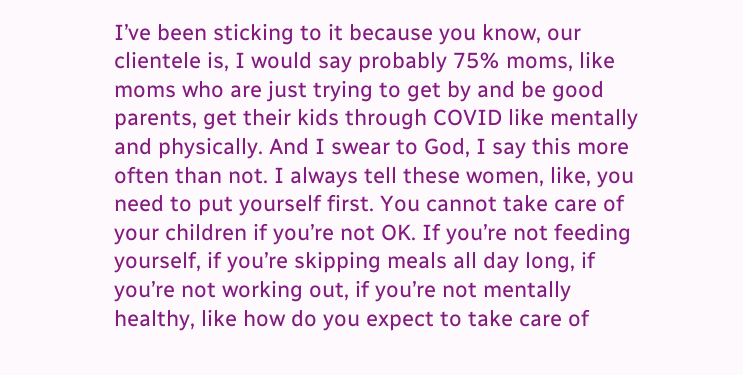I’ve been sticking to it because you know, our clientele is, I would say probably 75% moms, like moms who are just trying to get by and be good parents, get their kids through COVID like mentally and physically. And I swear to God, I say this more often than not. I always tell these women, like, you need to put yourself first. You cannot take care of your children if you’re not OK. If you’re not feeding yourself, if you’re skipping meals all day long, if you’re not working out, if you’re not mentally healthy, like how do you expect to take care of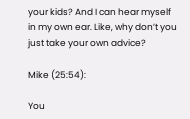your kids? And I can hear myself in my own ear. Like, why don’t you just take your own advice?

Mike (25:54):

You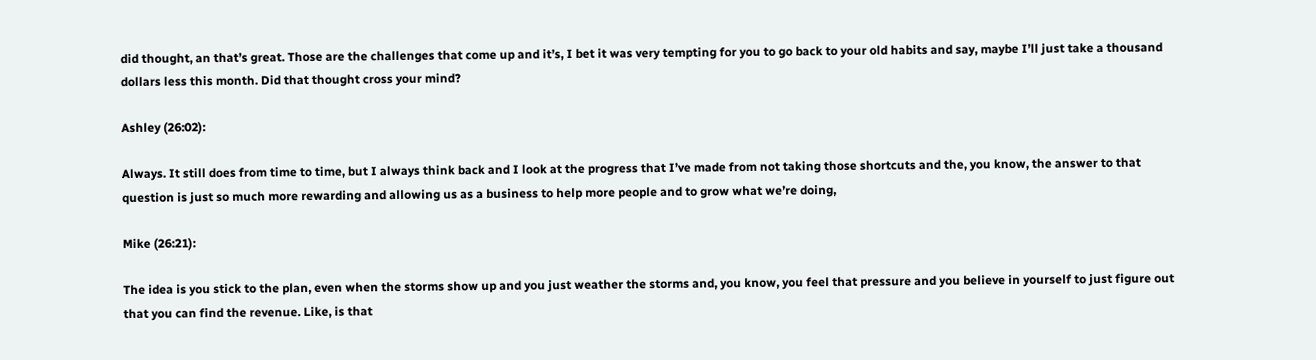did thought, an that’s great. Those are the challenges that come up and it’s, I bet it was very tempting for you to go back to your old habits and say, maybe I’ll just take a thousand dollars less this month. Did that thought cross your mind?

Ashley (26:02):

Always. It still does from time to time, but I always think back and I look at the progress that I’ve made from not taking those shortcuts and the, you know, the answer to that question is just so much more rewarding and allowing us as a business to help more people and to grow what we’re doing,

Mike (26:21):

The idea is you stick to the plan, even when the storms show up and you just weather the storms and, you know, you feel that pressure and you believe in yourself to just figure out that you can find the revenue. Like, is that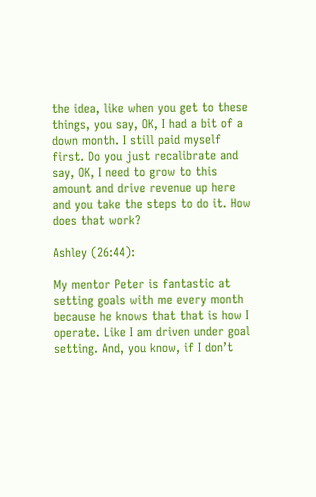the idea, like when you get to these things, you say, OK, I had a bit of a down month. I still paid myself first. Do you just recalibrate and say, OK, I need to grow to this amount and drive revenue up here and you take the steps to do it. How does that work?

Ashley (26:44):

My mentor Peter is fantastic at setting goals with me every month because he knows that that is how I operate. Like I am driven under goal setting. And, you know, if I don’t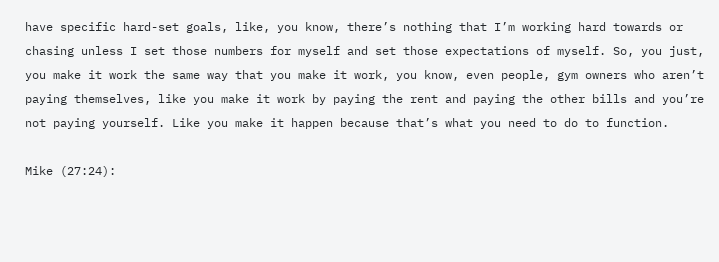have specific hard-set goals, like, you know, there’s nothing that I’m working hard towards or chasing unless I set those numbers for myself and set those expectations of myself. So, you just, you make it work the same way that you make it work, you know, even people, gym owners who aren’t paying themselves, like you make it work by paying the rent and paying the other bills and you’re not paying yourself. Like you make it happen because that’s what you need to do to function.

Mike (27:24):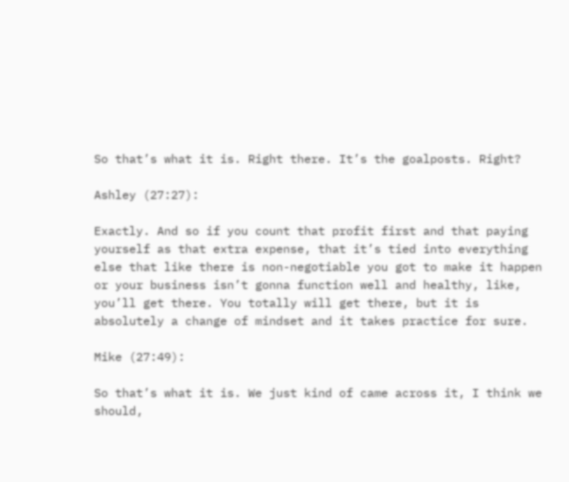So that’s what it is. Right there. It’s the goalposts. Right?

Ashley (27:27):

Exactly. And so if you count that profit first and that paying yourself as that extra expense, that it’s tied into everything else that like there is non-negotiable you got to make it happen or your business isn’t gonna function well and healthy, like, you’ll get there. You totally will get there, but it is absolutely a change of mindset and it takes practice for sure.

Mike (27:49):

So that’s what it is. We just kind of came across it, I think we should,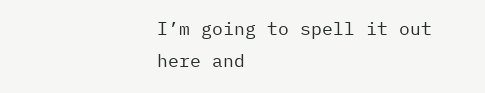I’m going to spell it out here and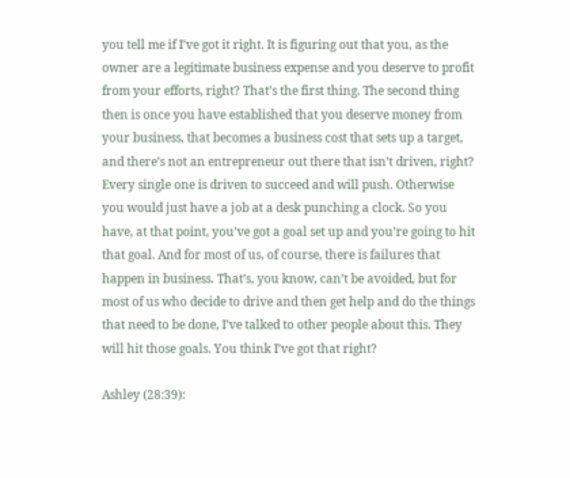you tell me if I’ve got it right. It is figuring out that you, as the owner are a legitimate business expense and you deserve to profit from your efforts, right? That’s the first thing. The second thing then is once you have established that you deserve money from your business, that becomes a business cost that sets up a target, and there’s not an entrepreneur out there that isn’t driven, right? Every single one is driven to succeed and will push. Otherwise you would just have a job at a desk punching a clock. So you have, at that point, you’ve got a goal set up and you’re going to hit that goal. And for most of us, of course, there is failures that happen in business. That’s, you know, can’t be avoided, but for most of us who decide to drive and then get help and do the things that need to be done, I’ve talked to other people about this. They will hit those goals. You think I’ve got that right?

Ashley (28:39):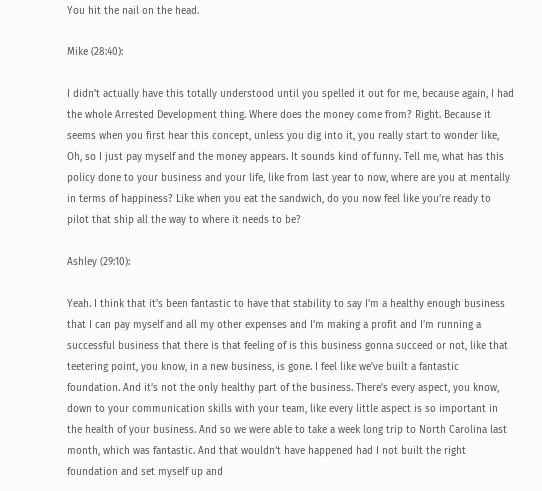You hit the nail on the head.

Mike (28:40):

I didn’t actually have this totally understood until you spelled it out for me, because again, I had the whole Arrested Development thing. Where does the money come from? Right. Because it seems when you first hear this concept, unless you dig into it, you really start to wonder like, Oh, so I just pay myself and the money appears. It sounds kind of funny. Tell me, what has this policy done to your business and your life, like from last year to now, where are you at mentally in terms of happiness? Like when you eat the sandwich, do you now feel like you’re ready to pilot that ship all the way to where it needs to be?

Ashley (29:10):

Yeah. I think that it’s been fantastic to have that stability to say I’m a healthy enough business that I can pay myself and all my other expenses and I’m making a profit and I’m running a successful business that there is that feeling of is this business gonna succeed or not, like that teetering point, you know, in a new business, is gone. I feel like we’ve built a fantastic foundation. And it’s not the only healthy part of the business. There’s every aspect, you know, down to your communication skills with your team, like every little aspect is so important in the health of your business. And so we were able to take a week long trip to North Carolina last month, which was fantastic. And that wouldn’t have happened had I not built the right foundation and set myself up and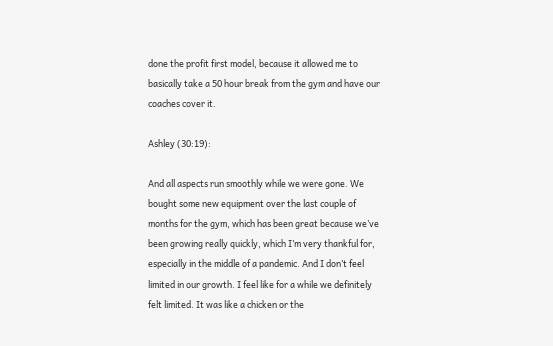done the profit first model, because it allowed me to basically take a 50 hour break from the gym and have our coaches cover it.

Ashley (30:19):

And all aspects run smoothly while we were gone. We bought some new equipment over the last couple of months for the gym, which has been great because we’ve been growing really quickly, which I’m very thankful for, especially in the middle of a pandemic. And I don’t feel limited in our growth. I feel like for a while we definitely felt limited. It was like a chicken or the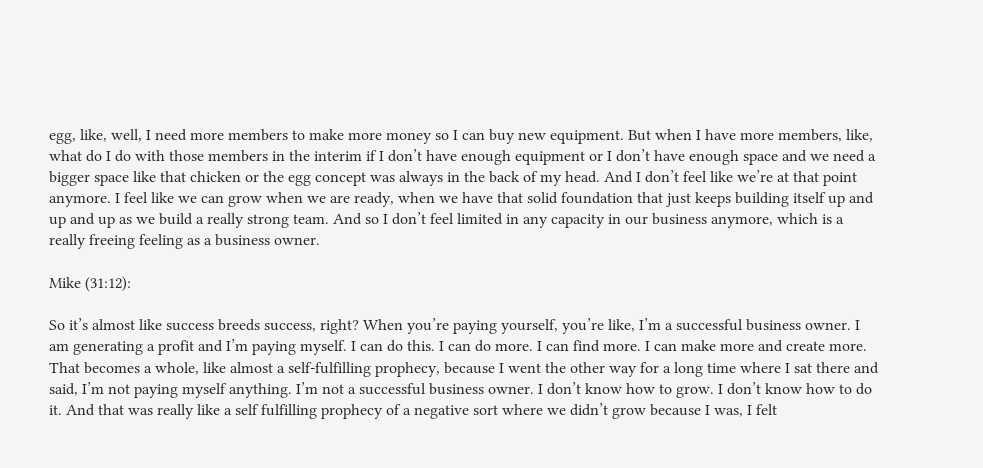egg, like, well, I need more members to make more money so I can buy new equipment. But when I have more members, like, what do I do with those members in the interim if I don’t have enough equipment or I don’t have enough space and we need a bigger space like that chicken or the egg concept was always in the back of my head. And I don’t feel like we’re at that point anymore. I feel like we can grow when we are ready, when we have that solid foundation that just keeps building itself up and up and up as we build a really strong team. And so I don’t feel limited in any capacity in our business anymore, which is a really freeing feeling as a business owner.

Mike (31:12):

So it’s almost like success breeds success, right? When you’re paying yourself, you’re like, I’m a successful business owner. I am generating a profit and I’m paying myself. I can do this. I can do more. I can find more. I can make more and create more. That becomes a whole, like almost a self-fulfilling prophecy, because I went the other way for a long time where I sat there and said, I’m not paying myself anything. I’m not a successful business owner. I don’t know how to grow. I don’t know how to do it. And that was really like a self fulfilling prophecy of a negative sort where we didn’t grow because I was, I felt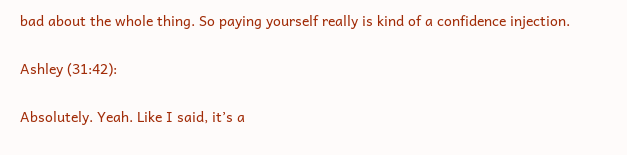bad about the whole thing. So paying yourself really is kind of a confidence injection.

Ashley (31:42):

Absolutely. Yeah. Like I said, it’s a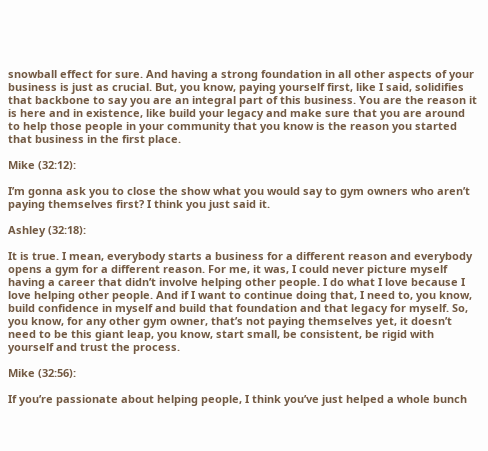snowball effect for sure. And having a strong foundation in all other aspects of your business is just as crucial. But, you know, paying yourself first, like I said, solidifies that backbone to say you are an integral part of this business. You are the reason it is here and in existence, like build your legacy and make sure that you are around to help those people in your community that you know is the reason you started that business in the first place.

Mike (32:12):

I’m gonna ask you to close the show what you would say to gym owners who aren’t paying themselves first? I think you just said it.

Ashley (32:18):

It is true. I mean, everybody starts a business for a different reason and everybody opens a gym for a different reason. For me, it was, I could never picture myself having a career that didn’t involve helping other people. I do what I love because I love helping other people. And if I want to continue doing that, I need to, you know, build confidence in myself and build that foundation and that legacy for myself. So, you know, for any other gym owner, that’s not paying themselves yet, it doesn’t need to be this giant leap, you know, start small, be consistent, be rigid with yourself and trust the process.

Mike (32:56):

If you’re passionate about helping people, I think you’ve just helped a whole bunch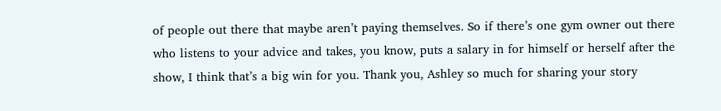of people out there that maybe aren’t paying themselves. So if there’s one gym owner out there who listens to your advice and takes, you know, puts a salary in for himself or herself after the show, I think that’s a big win for you. Thank you, Ashley so much for sharing your story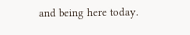and being here today.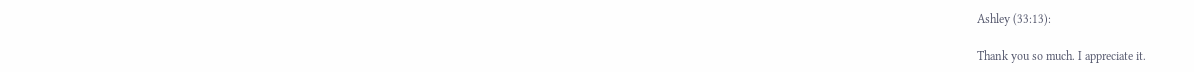Ashley (33:13):

Thank you so much. I appreciate it.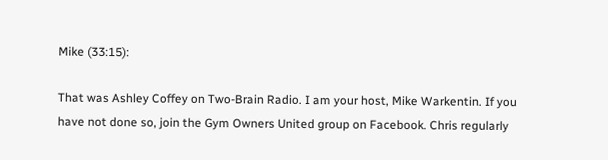Mike (33:15):

That was Ashley Coffey on Two-Brain Radio. I am your host, Mike Warkentin. If you have not done so, join the Gym Owners United group on Facebook. Chris regularly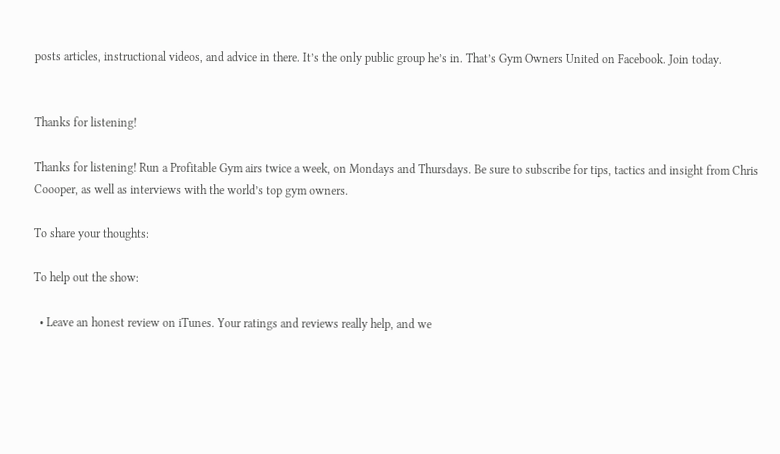posts articles, instructional videos, and advice in there. It’s the only public group he’s in. That’s Gym Owners United on Facebook. Join today.


Thanks for listening!

Thanks for listening! Run a Profitable Gym airs twice a week, on Mondays and Thursdays. Be sure to subscribe for tips, tactics and insight from Chris Coooper, as well as interviews with the world’s top gym owners.

To share your thoughts:

To help out the show:

  • Leave an honest review on iTunes. Your ratings and reviews really help, and we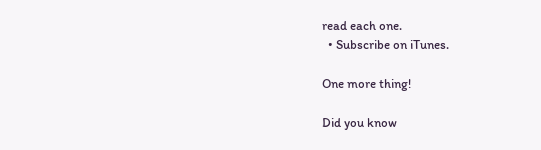read each one.
  • Subscribe on iTunes.

One more thing!

Did you know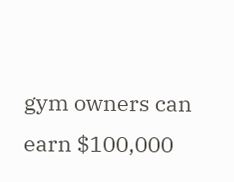gym owners can earn $100,000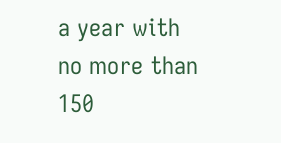a year with no more than 150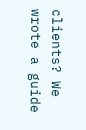clients? We wrote a guide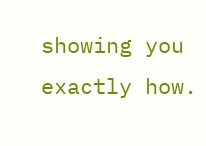showing you exactly how.